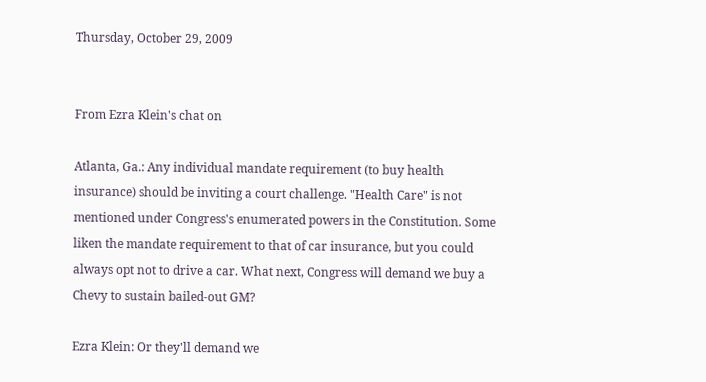Thursday, October 29, 2009


From Ezra Klein's chat on

Atlanta, Ga.: Any individual mandate requirement (to buy health insurance) should be inviting a court challenge. "Health Care" is not mentioned under Congress's enumerated powers in the Constitution. Some liken the mandate requirement to that of car insurance, but you could always opt not to drive a car. What next, Congress will demand we buy a Chevy to sustain bailed-out GM?

Ezra Klein: Or they'll demand we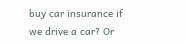buy car insurance if we drive a car? Or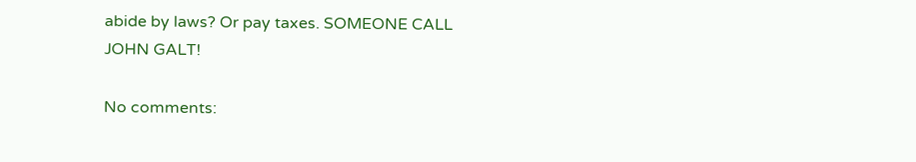abide by laws? Or pay taxes. SOMEONE CALL JOHN GALT!

No comments: